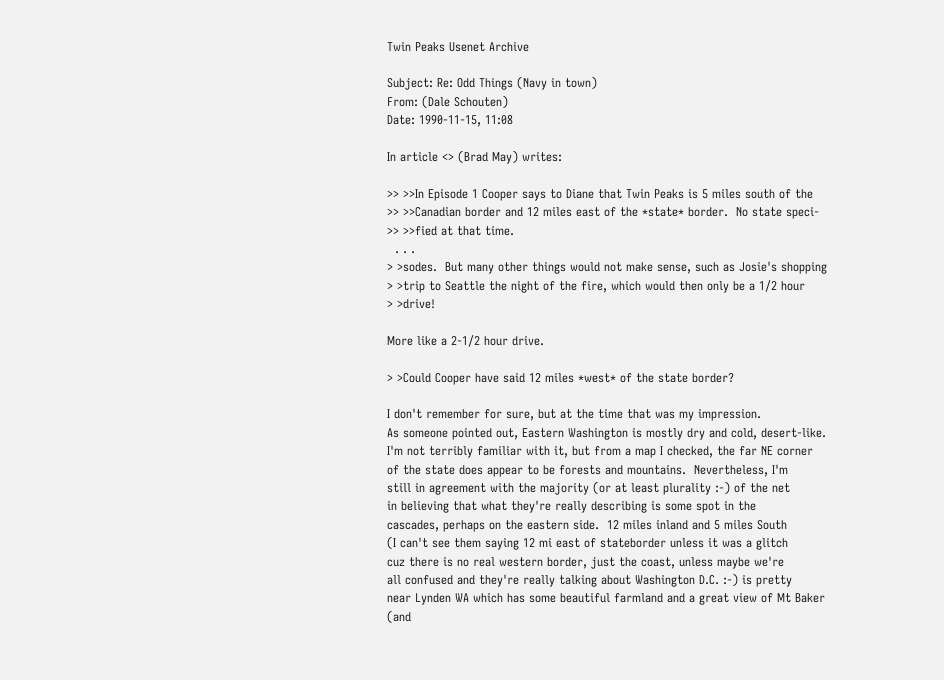Twin Peaks Usenet Archive

Subject: Re: Odd Things (Navy in town)
From: (Dale Schouten)
Date: 1990-11-15, 11:08

In article <> (Brad May) writes:

>> >>In Episode 1 Cooper says to Diane that Twin Peaks is 5 miles south of the
>> >>Canadian border and 12 miles east of the *state* border.  No state speci-
>> >>fied at that time.
  . . .
> >sodes.  But many other things would not make sense, such as Josie's shopping
> >trip to Seattle the night of the fire, which would then only be a 1/2 hour
> >drive!

More like a 2-1/2 hour drive.

> >Could Cooper have said 12 miles *west* of the state border?

I don't remember for sure, but at the time that was my impression.
As someone pointed out, Eastern Washington is mostly dry and cold, desert-like.
I'm not terribly familiar with it, but from a map I checked, the far NE corner
of the state does appear to be forests and mountains.  Nevertheless, I'm
still in agreement with the majority (or at least plurality :-) of the net
in believing that what they're really describing is some spot in the
cascades, perhaps on the eastern side.  12 miles inland and 5 miles South
(I can't see them saying 12 mi east of stateborder unless it was a glitch
cuz there is no real western border, just the coast, unless maybe we're
all confused and they're really talking about Washington D.C. :-) is pretty
near Lynden WA which has some beautiful farmland and a great view of Mt Baker
(and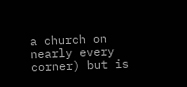a church on nearly every corner) but is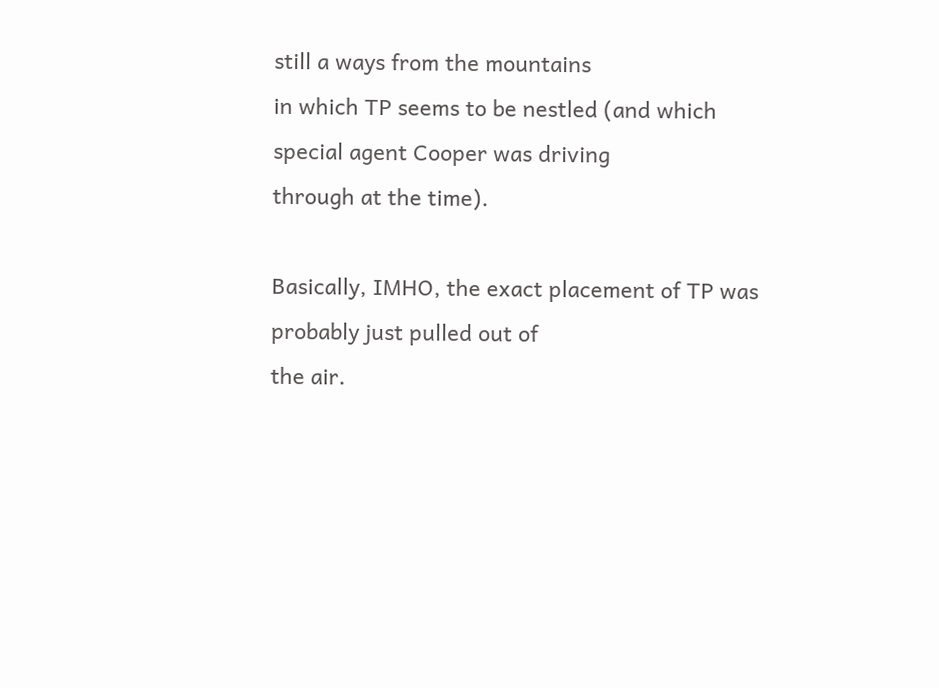still a ways from the mountains
in which TP seems to be nestled (and which special agent Cooper was driving
through at the time).

Basically, IMHO, the exact placement of TP was probably just pulled out of
the air.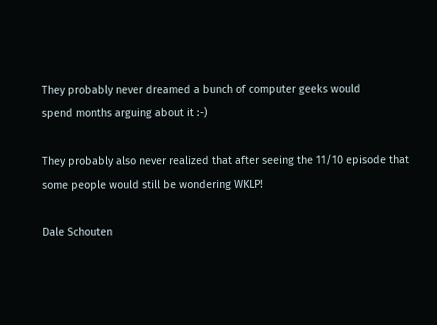They probably never dreamed a bunch of computer geeks would
spend months arguing about it :-)

They probably also never realized that after seeing the 11/10 episode that
some people would still be wondering WKLP!

Dale Schouten